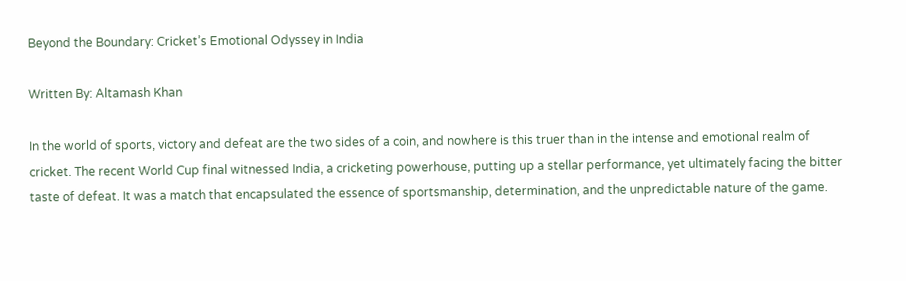Beyond the Boundary: Cricket’s Emotional Odyssey in India

Written By: Altamash Khan

In the world of sports, victory and defeat are the two sides of a coin, and nowhere is this truer than in the intense and emotional realm of cricket. The recent World Cup final witnessed India, a cricketing powerhouse, putting up a stellar performance, yet ultimately facing the bitter taste of defeat. It was a match that encapsulated the essence of sportsmanship, determination, and the unpredictable nature of the game.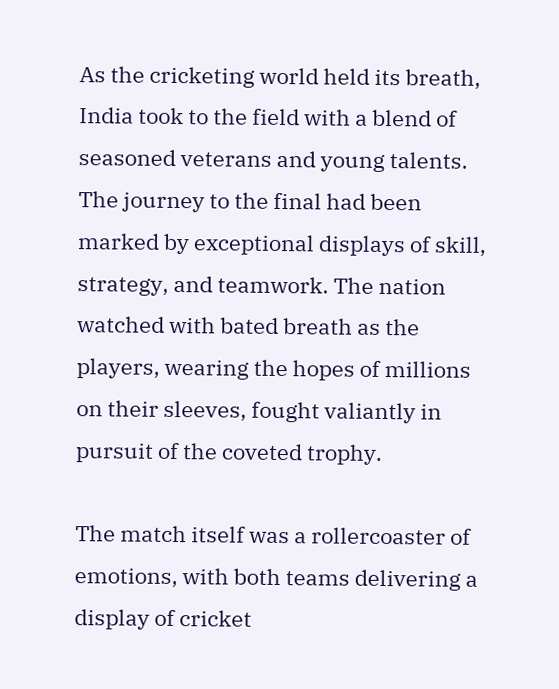As the cricketing world held its breath, India took to the field with a blend of seasoned veterans and young talents. The journey to the final had been marked by exceptional displays of skill, strategy, and teamwork. The nation watched with bated breath as the players, wearing the hopes of millions on their sleeves, fought valiantly in pursuit of the coveted trophy.

The match itself was a rollercoaster of emotions, with both teams delivering a display of cricket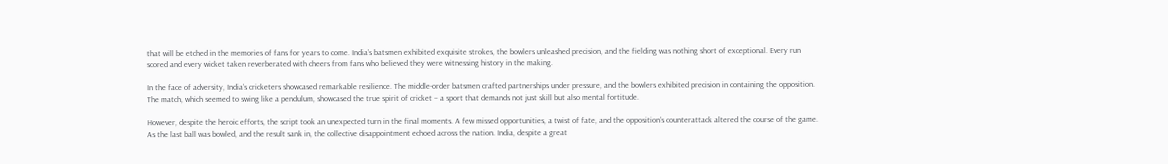that will be etched in the memories of fans for years to come. India’s batsmen exhibited exquisite strokes, the bowlers unleashed precision, and the fielding was nothing short of exceptional. Every run scored and every wicket taken reverberated with cheers from fans who believed they were witnessing history in the making.

In the face of adversity, India’s cricketers showcased remarkable resilience. The middle-order batsmen crafted partnerships under pressure, and the bowlers exhibited precision in containing the opposition. The match, which seemed to swing like a pendulum, showcased the true spirit of cricket – a sport that demands not just skill but also mental fortitude.

However, despite the heroic efforts, the script took an unexpected turn in the final moments. A few missed opportunities, a twist of fate, and the opposition’s counterattack altered the course of the game. As the last ball was bowled, and the result sank in, the collective disappointment echoed across the nation. India, despite a great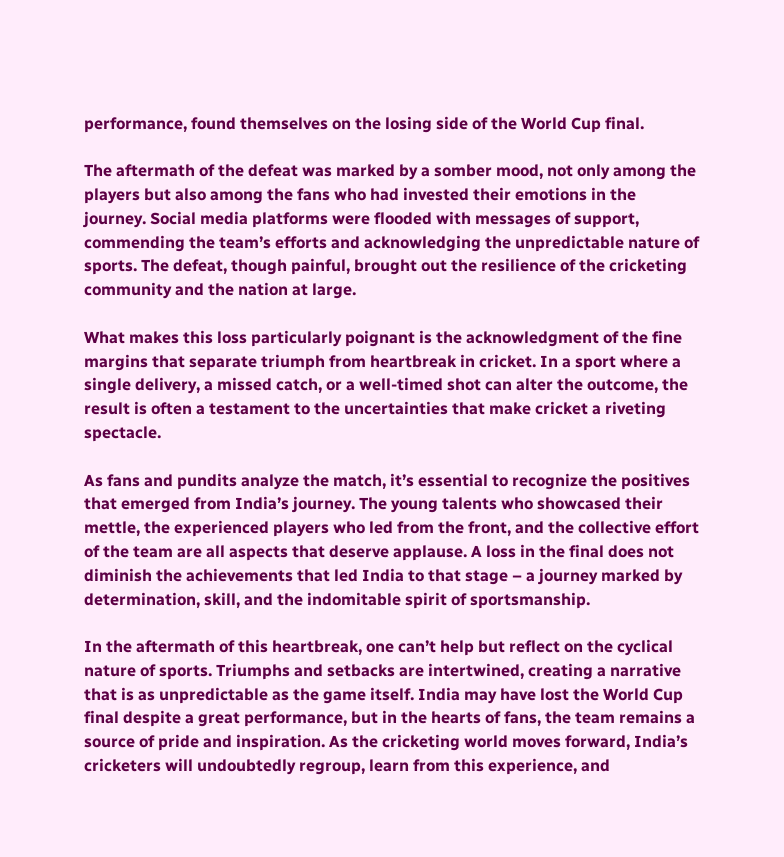performance, found themselves on the losing side of the World Cup final.

The aftermath of the defeat was marked by a somber mood, not only among the players but also among the fans who had invested their emotions in the journey. Social media platforms were flooded with messages of support, commending the team’s efforts and acknowledging the unpredictable nature of sports. The defeat, though painful, brought out the resilience of the cricketing community and the nation at large.

What makes this loss particularly poignant is the acknowledgment of the fine margins that separate triumph from heartbreak in cricket. In a sport where a single delivery, a missed catch, or a well-timed shot can alter the outcome, the result is often a testament to the uncertainties that make cricket a riveting spectacle.

As fans and pundits analyze the match, it’s essential to recognize the positives that emerged from India’s journey. The young talents who showcased their mettle, the experienced players who led from the front, and the collective effort of the team are all aspects that deserve applause. A loss in the final does not diminish the achievements that led India to that stage – a journey marked by determination, skill, and the indomitable spirit of sportsmanship.

In the aftermath of this heartbreak, one can’t help but reflect on the cyclical nature of sports. Triumphs and setbacks are intertwined, creating a narrative that is as unpredictable as the game itself. India may have lost the World Cup final despite a great performance, but in the hearts of fans, the team remains a source of pride and inspiration. As the cricketing world moves forward, India’s cricketers will undoubtedly regroup, learn from this experience, and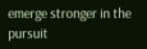emerge stronger in the pursuit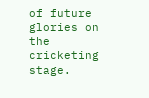of future glories on the cricketing stage.